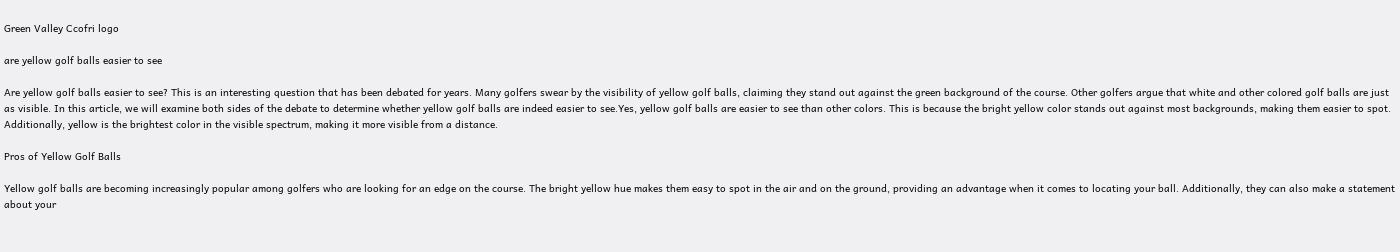Green Valley Ccofri logo

are yellow golf balls easier to see

Are yellow golf balls easier to see? This is an interesting question that has been debated for years. Many golfers swear by the visibility of yellow golf balls, claiming they stand out against the green background of the course. Other golfers argue that white and other colored golf balls are just as visible. In this article, we will examine both sides of the debate to determine whether yellow golf balls are indeed easier to see.Yes, yellow golf balls are easier to see than other colors. This is because the bright yellow color stands out against most backgrounds, making them easier to spot. Additionally, yellow is the brightest color in the visible spectrum, making it more visible from a distance.

Pros of Yellow Golf Balls

Yellow golf balls are becoming increasingly popular among golfers who are looking for an edge on the course. The bright yellow hue makes them easy to spot in the air and on the ground, providing an advantage when it comes to locating your ball. Additionally, they can also make a statement about your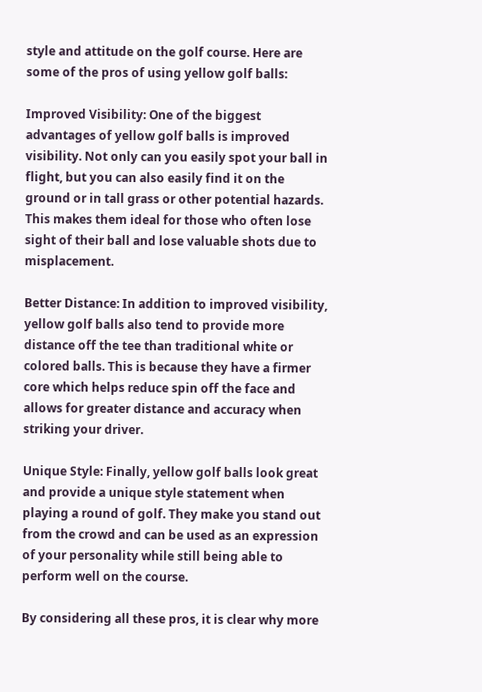style and attitude on the golf course. Here are some of the pros of using yellow golf balls:

Improved Visibility: One of the biggest advantages of yellow golf balls is improved visibility. Not only can you easily spot your ball in flight, but you can also easily find it on the ground or in tall grass or other potential hazards. This makes them ideal for those who often lose sight of their ball and lose valuable shots due to misplacement.

Better Distance: In addition to improved visibility, yellow golf balls also tend to provide more distance off the tee than traditional white or colored balls. This is because they have a firmer core which helps reduce spin off the face and allows for greater distance and accuracy when striking your driver.

Unique Style: Finally, yellow golf balls look great and provide a unique style statement when playing a round of golf. They make you stand out from the crowd and can be used as an expression of your personality while still being able to perform well on the course.

By considering all these pros, it is clear why more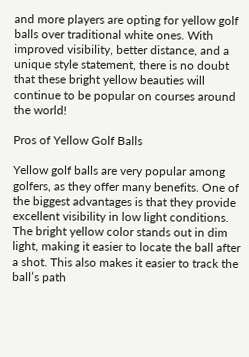and more players are opting for yellow golf balls over traditional white ones. With improved visibility, better distance, and a unique style statement, there is no doubt that these bright yellow beauties will continue to be popular on courses around the world!

Pros of Yellow Golf Balls

Yellow golf balls are very popular among golfers, as they offer many benefits. One of the biggest advantages is that they provide excellent visibility in low light conditions. The bright yellow color stands out in dim light, making it easier to locate the ball after a shot. This also makes it easier to track the ball’s path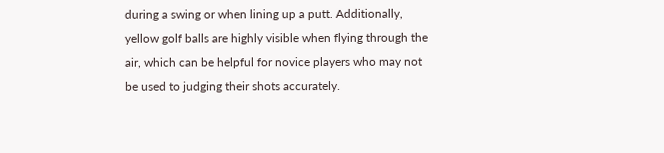during a swing or when lining up a putt. Additionally, yellow golf balls are highly visible when flying through the air, which can be helpful for novice players who may not be used to judging their shots accurately.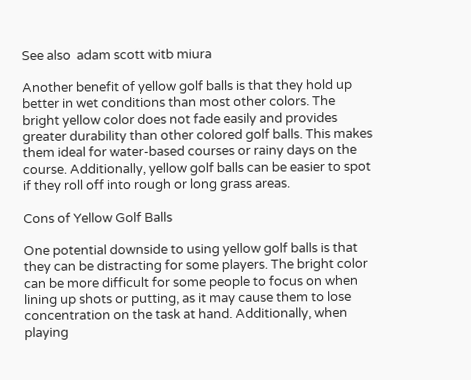See also  adam scott witb miura

Another benefit of yellow golf balls is that they hold up better in wet conditions than most other colors. The bright yellow color does not fade easily and provides greater durability than other colored golf balls. This makes them ideal for water-based courses or rainy days on the course. Additionally, yellow golf balls can be easier to spot if they roll off into rough or long grass areas.

Cons of Yellow Golf Balls

One potential downside to using yellow golf balls is that they can be distracting for some players. The bright color can be more difficult for some people to focus on when lining up shots or putting, as it may cause them to lose concentration on the task at hand. Additionally, when playing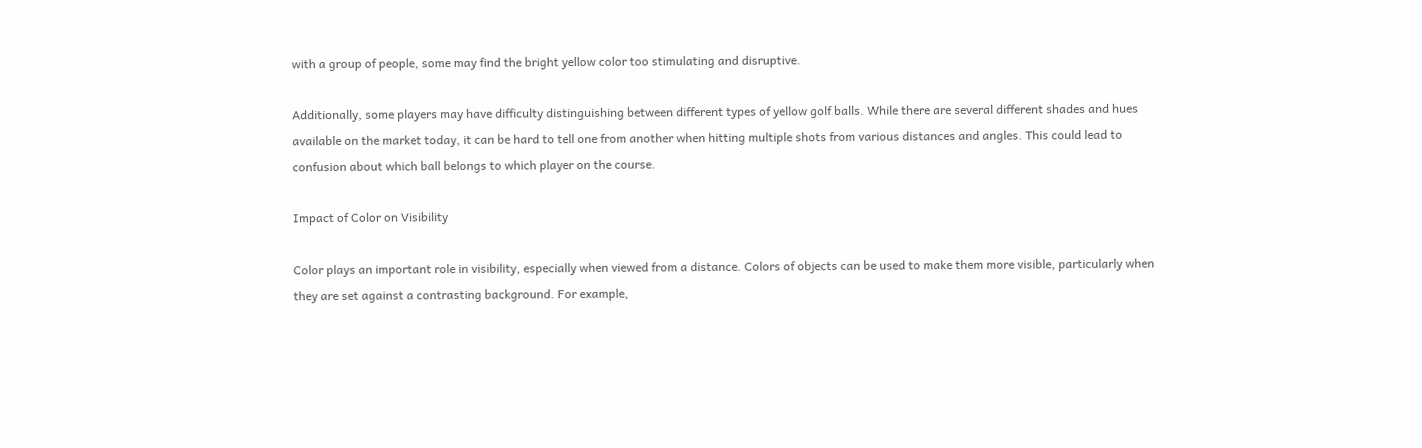with a group of people, some may find the bright yellow color too stimulating and disruptive.

Additionally, some players may have difficulty distinguishing between different types of yellow golf balls. While there are several different shades and hues available on the market today, it can be hard to tell one from another when hitting multiple shots from various distances and angles. This could lead to confusion about which ball belongs to which player on the course.

Impact of Color on Visibility

Color plays an important role in visibility, especially when viewed from a distance. Colors of objects can be used to make them more visible, particularly when they are set against a contrasting background. For example,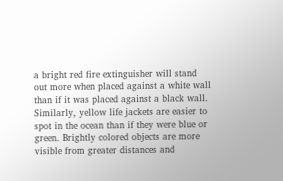a bright red fire extinguisher will stand out more when placed against a white wall than if it was placed against a black wall. Similarly, yellow life jackets are easier to spot in the ocean than if they were blue or green. Brightly colored objects are more visible from greater distances and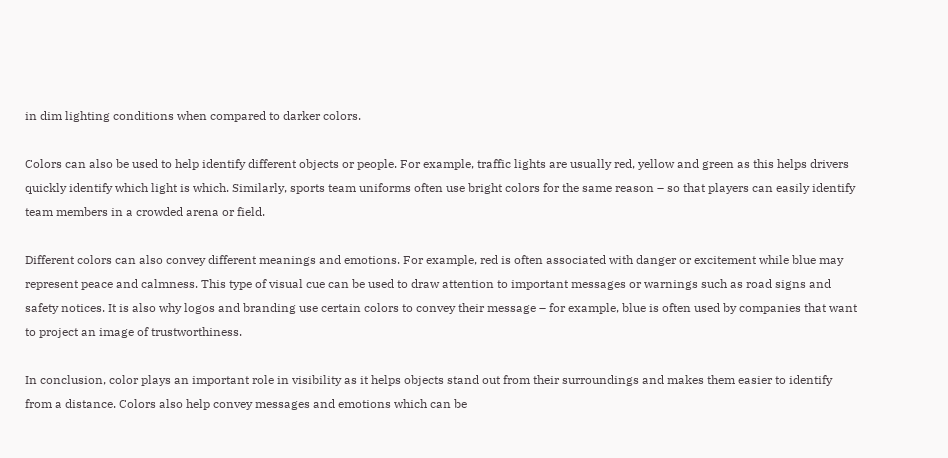in dim lighting conditions when compared to darker colors.

Colors can also be used to help identify different objects or people. For example, traffic lights are usually red, yellow and green as this helps drivers quickly identify which light is which. Similarly, sports team uniforms often use bright colors for the same reason – so that players can easily identify team members in a crowded arena or field.

Different colors can also convey different meanings and emotions. For example, red is often associated with danger or excitement while blue may represent peace and calmness. This type of visual cue can be used to draw attention to important messages or warnings such as road signs and safety notices. It is also why logos and branding use certain colors to convey their message – for example, blue is often used by companies that want to project an image of trustworthiness.

In conclusion, color plays an important role in visibility as it helps objects stand out from their surroundings and makes them easier to identify from a distance. Colors also help convey messages and emotions which can be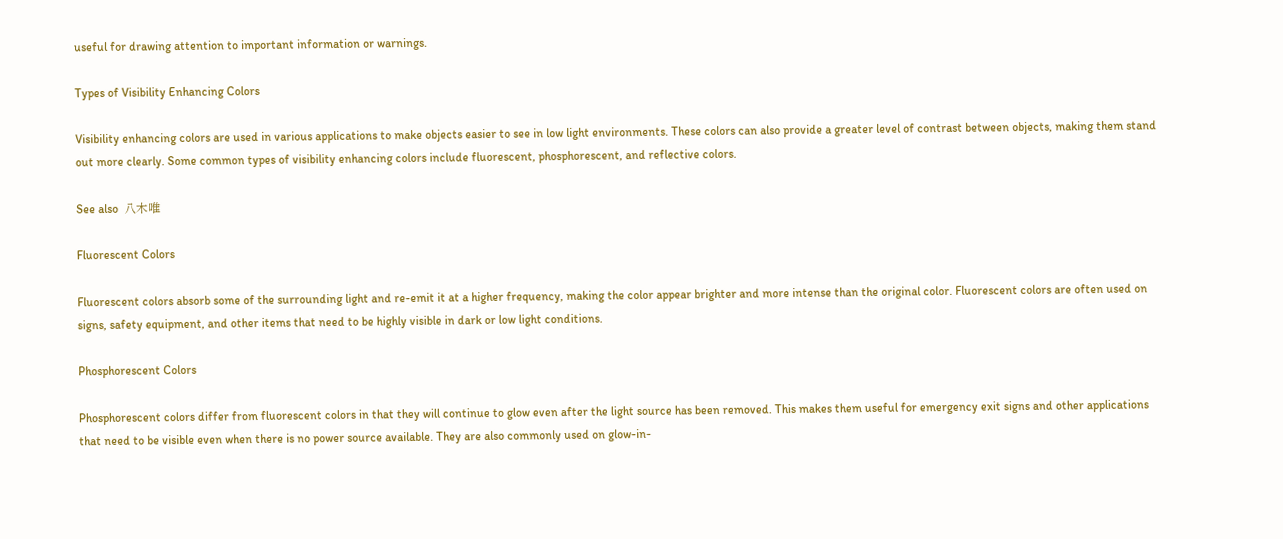useful for drawing attention to important information or warnings.

Types of Visibility Enhancing Colors

Visibility enhancing colors are used in various applications to make objects easier to see in low light environments. These colors can also provide a greater level of contrast between objects, making them stand out more clearly. Some common types of visibility enhancing colors include fluorescent, phosphorescent, and reflective colors.

See also  八木唯

Fluorescent Colors

Fluorescent colors absorb some of the surrounding light and re-emit it at a higher frequency, making the color appear brighter and more intense than the original color. Fluorescent colors are often used on signs, safety equipment, and other items that need to be highly visible in dark or low light conditions.

Phosphorescent Colors

Phosphorescent colors differ from fluorescent colors in that they will continue to glow even after the light source has been removed. This makes them useful for emergency exit signs and other applications that need to be visible even when there is no power source available. They are also commonly used on glow-in-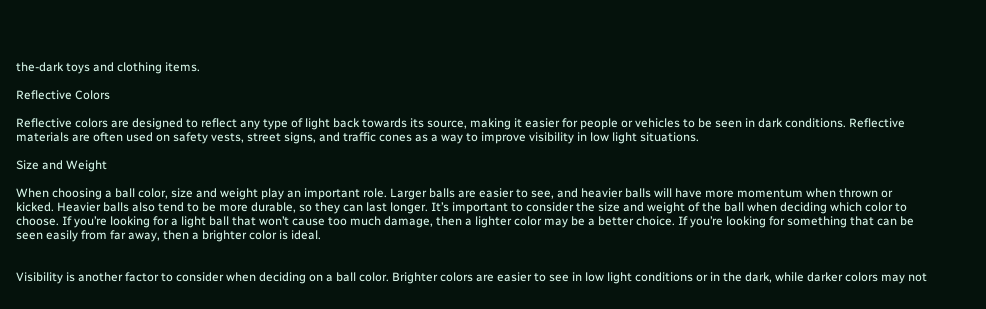the-dark toys and clothing items.

Reflective Colors

Reflective colors are designed to reflect any type of light back towards its source, making it easier for people or vehicles to be seen in dark conditions. Reflective materials are often used on safety vests, street signs, and traffic cones as a way to improve visibility in low light situations.

Size and Weight

When choosing a ball color, size and weight play an important role. Larger balls are easier to see, and heavier balls will have more momentum when thrown or kicked. Heavier balls also tend to be more durable, so they can last longer. It’s important to consider the size and weight of the ball when deciding which color to choose. If you’re looking for a light ball that won’t cause too much damage, then a lighter color may be a better choice. If you’re looking for something that can be seen easily from far away, then a brighter color is ideal.


Visibility is another factor to consider when deciding on a ball color. Brighter colors are easier to see in low light conditions or in the dark, while darker colors may not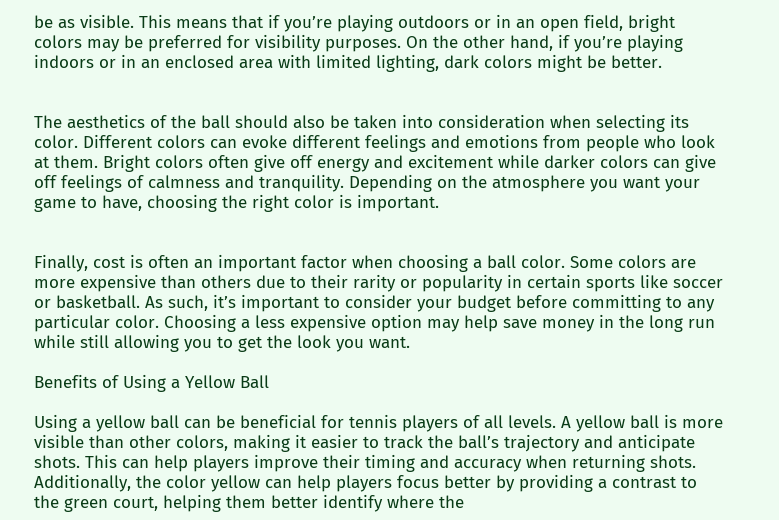be as visible. This means that if you’re playing outdoors or in an open field, bright colors may be preferred for visibility purposes. On the other hand, if you’re playing indoors or in an enclosed area with limited lighting, dark colors might be better.


The aesthetics of the ball should also be taken into consideration when selecting its color. Different colors can evoke different feelings and emotions from people who look at them. Bright colors often give off energy and excitement while darker colors can give off feelings of calmness and tranquility. Depending on the atmosphere you want your game to have, choosing the right color is important.


Finally, cost is often an important factor when choosing a ball color. Some colors are more expensive than others due to their rarity or popularity in certain sports like soccer or basketball. As such, it’s important to consider your budget before committing to any particular color. Choosing a less expensive option may help save money in the long run while still allowing you to get the look you want.

Benefits of Using a Yellow Ball

Using a yellow ball can be beneficial for tennis players of all levels. A yellow ball is more visible than other colors, making it easier to track the ball’s trajectory and anticipate shots. This can help players improve their timing and accuracy when returning shots. Additionally, the color yellow can help players focus better by providing a contrast to the green court, helping them better identify where the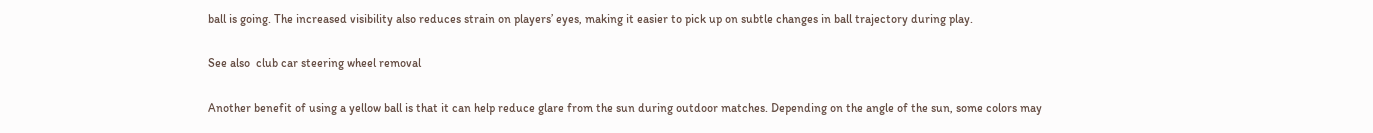ball is going. The increased visibility also reduces strain on players’ eyes, making it easier to pick up on subtle changes in ball trajectory during play.

See also  club car steering wheel removal

Another benefit of using a yellow ball is that it can help reduce glare from the sun during outdoor matches. Depending on the angle of the sun, some colors may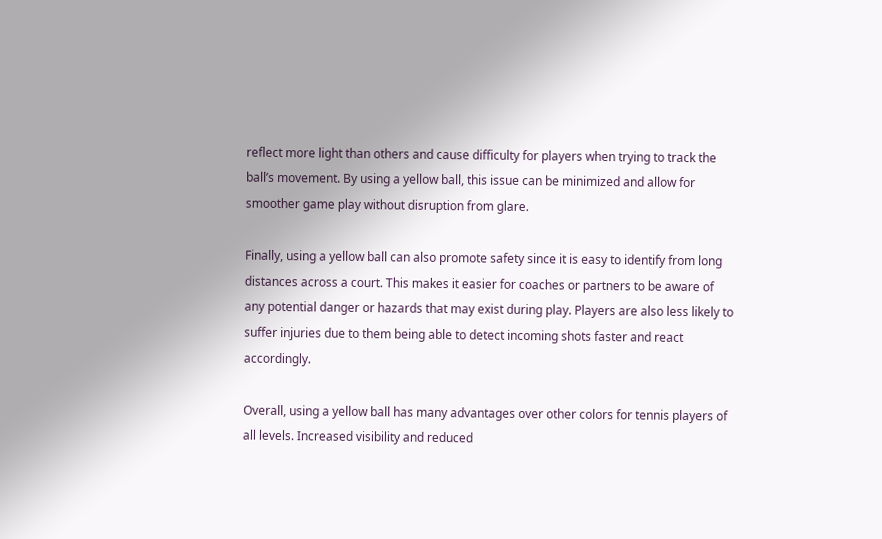reflect more light than others and cause difficulty for players when trying to track the ball’s movement. By using a yellow ball, this issue can be minimized and allow for smoother game play without disruption from glare.

Finally, using a yellow ball can also promote safety since it is easy to identify from long distances across a court. This makes it easier for coaches or partners to be aware of any potential danger or hazards that may exist during play. Players are also less likely to suffer injuries due to them being able to detect incoming shots faster and react accordingly.

Overall, using a yellow ball has many advantages over other colors for tennis players of all levels. Increased visibility and reduced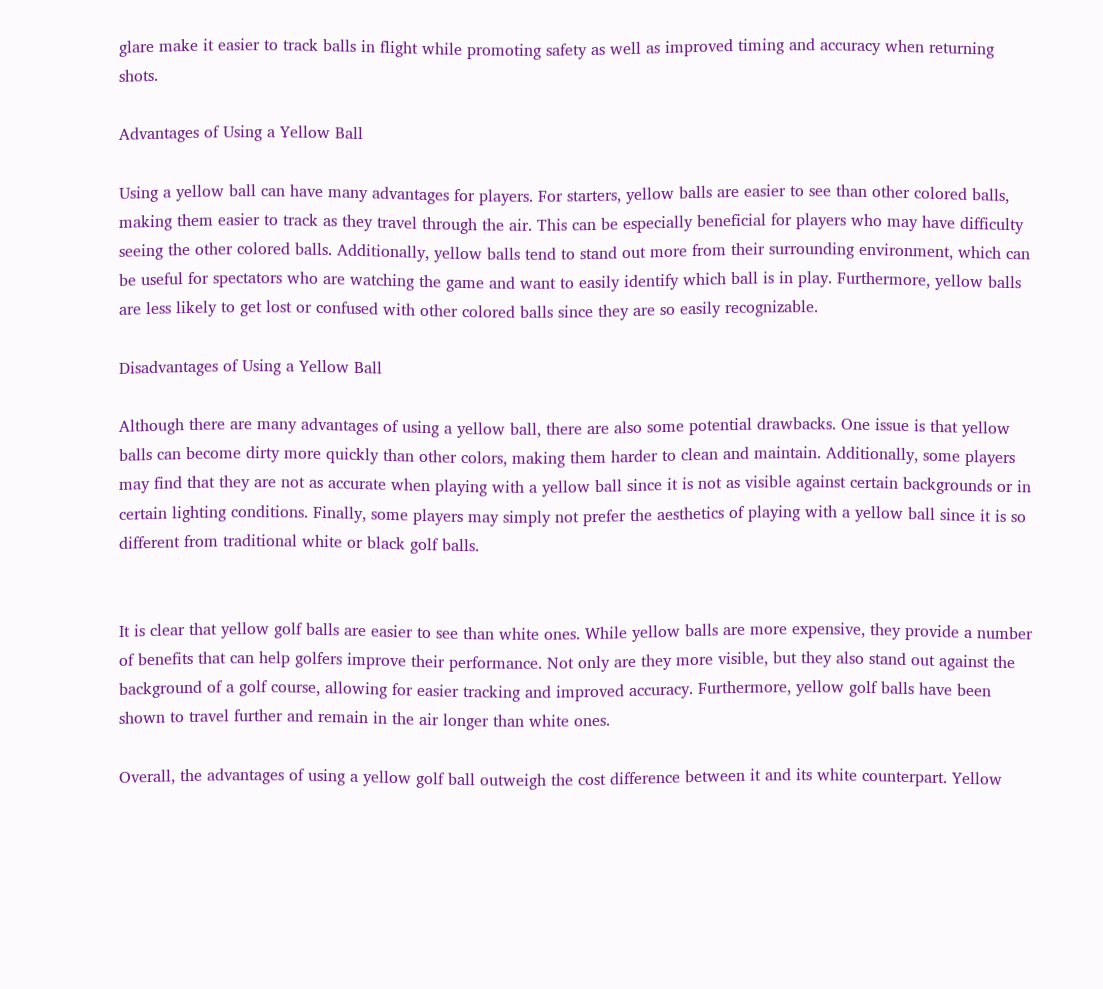glare make it easier to track balls in flight while promoting safety as well as improved timing and accuracy when returning shots.

Advantages of Using a Yellow Ball

Using a yellow ball can have many advantages for players. For starters, yellow balls are easier to see than other colored balls, making them easier to track as they travel through the air. This can be especially beneficial for players who may have difficulty seeing the other colored balls. Additionally, yellow balls tend to stand out more from their surrounding environment, which can be useful for spectators who are watching the game and want to easily identify which ball is in play. Furthermore, yellow balls are less likely to get lost or confused with other colored balls since they are so easily recognizable.

Disadvantages of Using a Yellow Ball

Although there are many advantages of using a yellow ball, there are also some potential drawbacks. One issue is that yellow balls can become dirty more quickly than other colors, making them harder to clean and maintain. Additionally, some players may find that they are not as accurate when playing with a yellow ball since it is not as visible against certain backgrounds or in certain lighting conditions. Finally, some players may simply not prefer the aesthetics of playing with a yellow ball since it is so different from traditional white or black golf balls.


It is clear that yellow golf balls are easier to see than white ones. While yellow balls are more expensive, they provide a number of benefits that can help golfers improve their performance. Not only are they more visible, but they also stand out against the background of a golf course, allowing for easier tracking and improved accuracy. Furthermore, yellow golf balls have been shown to travel further and remain in the air longer than white ones.

Overall, the advantages of using a yellow golf ball outweigh the cost difference between it and its white counterpart. Yellow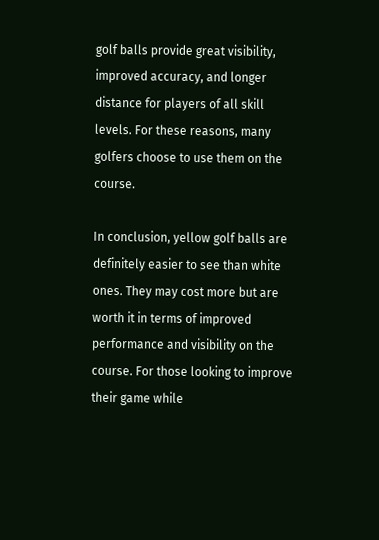golf balls provide great visibility, improved accuracy, and longer distance for players of all skill levels. For these reasons, many golfers choose to use them on the course.

In conclusion, yellow golf balls are definitely easier to see than white ones. They may cost more but are worth it in terms of improved performance and visibility on the course. For those looking to improve their game while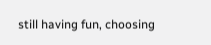still having fun, choosing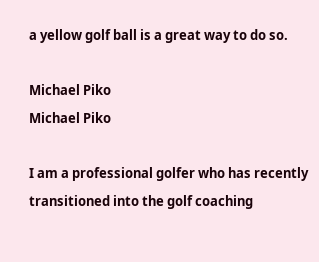a yellow golf ball is a great way to do so.

Michael Piko
Michael Piko

I am a professional golfer who has recently transitioned into the golf coaching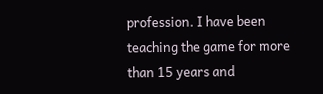profession. I have been teaching the game for more than 15 years and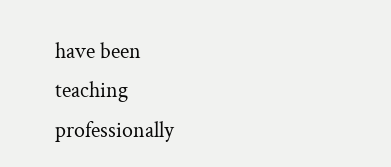have been teaching professionally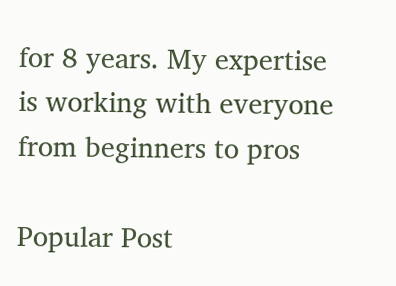for 8 years. My expertise is working with everyone from beginners to pros

Popular Post